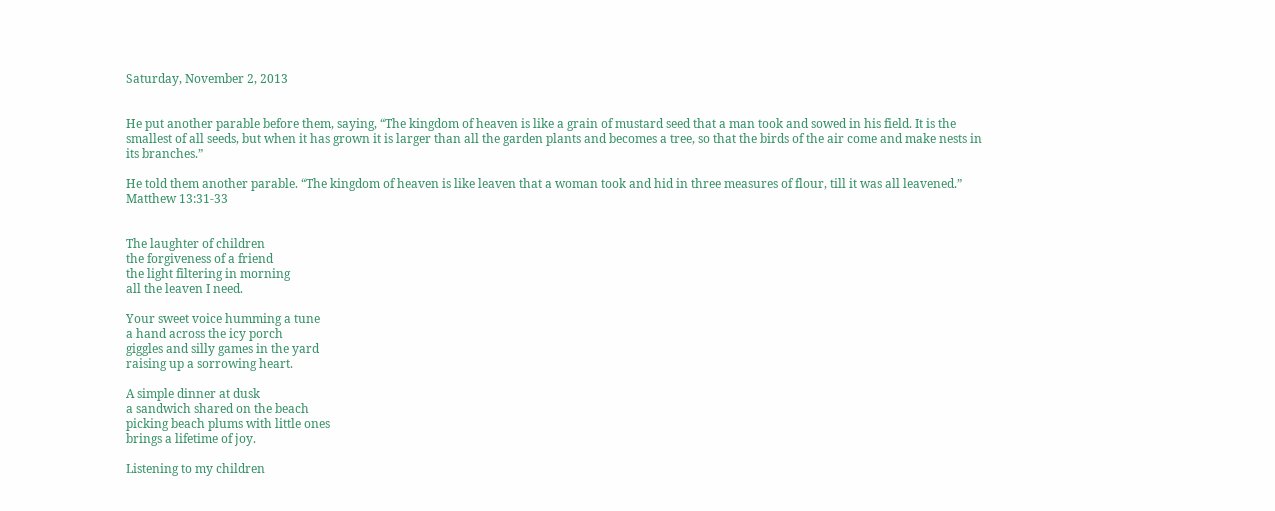Saturday, November 2, 2013


He put another parable before them, saying, “The kingdom of heaven is like a grain of mustard seed that a man took and sowed in his field. It is the smallest of all seeds, but when it has grown it is larger than all the garden plants and becomes a tree, so that the birds of the air come and make nests in its branches.”

He told them another parable. “The kingdom of heaven is like leaven that a woman took and hid in three measures of flour, till it was all leavened.” Matthew 13:31-33


The laughter of children
the forgiveness of a friend
the light filtering in morning
all the leaven I need.

Your sweet voice humming a tune
a hand across the icy porch
giggles and silly games in the yard
raising up a sorrowing heart.

A simple dinner at dusk
a sandwich shared on the beach
picking beach plums with little ones
brings a lifetime of joy.

Listening to my children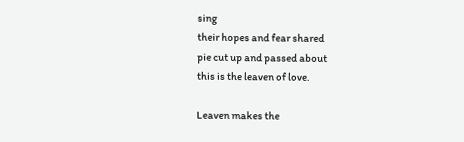sing
their hopes and fear shared
pie cut up and passed about
this is the leaven of love.

Leaven makes the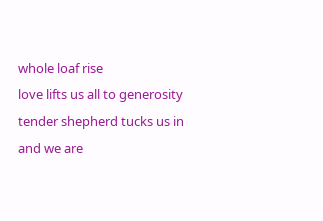whole loaf rise
love lifts us all to generosity
tender shepherd tucks us in
and we are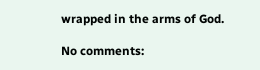wrapped in the arms of God.

No comments: